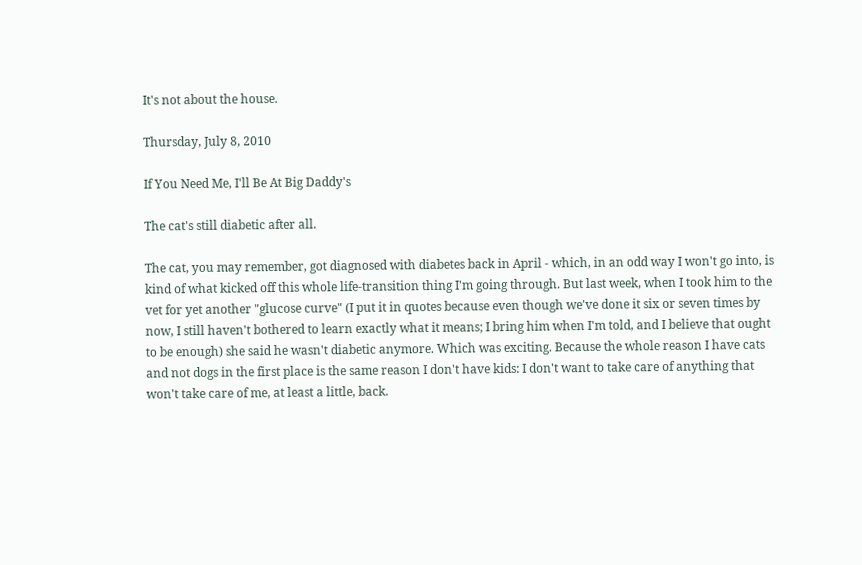It's not about the house.

Thursday, July 8, 2010

If You Need Me, I'll Be At Big Daddy's

The cat's still diabetic after all.

The cat, you may remember, got diagnosed with diabetes back in April - which, in an odd way I won't go into, is kind of what kicked off this whole life-transition thing I'm going through. But last week, when I took him to the vet for yet another "glucose curve" (I put it in quotes because even though we've done it six or seven times by now, I still haven't bothered to learn exactly what it means; I bring him when I'm told, and I believe that ought to be enough) she said he wasn't diabetic anymore. Which was exciting. Because the whole reason I have cats and not dogs in the first place is the same reason I don't have kids: I don't want to take care of anything that won't take care of me, at least a little, back.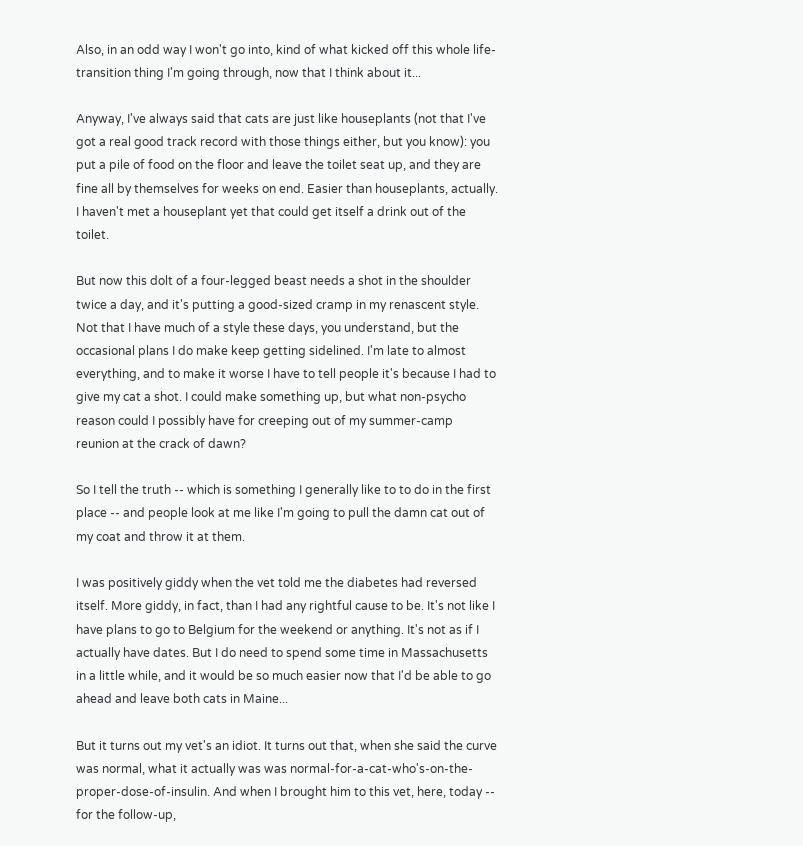Also, in an odd way I won't go into, kind of what kicked off this whole life-transition thing I'm going through, now that I think about it...

Anyway, I've always said that cats are just like houseplants (not that I've got a real good track record with those things either, but you know): you put a pile of food on the floor and leave the toilet seat up, and they are fine all by themselves for weeks on end. Easier than houseplants, actually. I haven't met a houseplant yet that could get itself a drink out of the toilet.

But now this dolt of a four-legged beast needs a shot in the shoulder twice a day, and it's putting a good-sized cramp in my renascent style. Not that I have much of a style these days, you understand, but the occasional plans I do make keep getting sidelined. I'm late to almost everything, and to make it worse I have to tell people it's because I had to give my cat a shot. I could make something up, but what non-psycho reason could I possibly have for creeping out of my summer-camp reunion at the crack of dawn?

So I tell the truth -- which is something I generally like to to do in the first place -- and people look at me like I'm going to pull the damn cat out of my coat and throw it at them.

I was positively giddy when the vet told me the diabetes had reversed itself. More giddy, in fact, than I had any rightful cause to be. It's not like I have plans to go to Belgium for the weekend or anything. It's not as if I actually have dates. But I do need to spend some time in Massachusetts in a little while, and it would be so much easier now that I'd be able to go ahead and leave both cats in Maine...

But it turns out my vet's an idiot. It turns out that, when she said the curve was normal, what it actually was was normal-for-a-cat-who's-on-the-proper-dose-of-insulin. And when I brought him to this vet, here, today -- for the follow-up,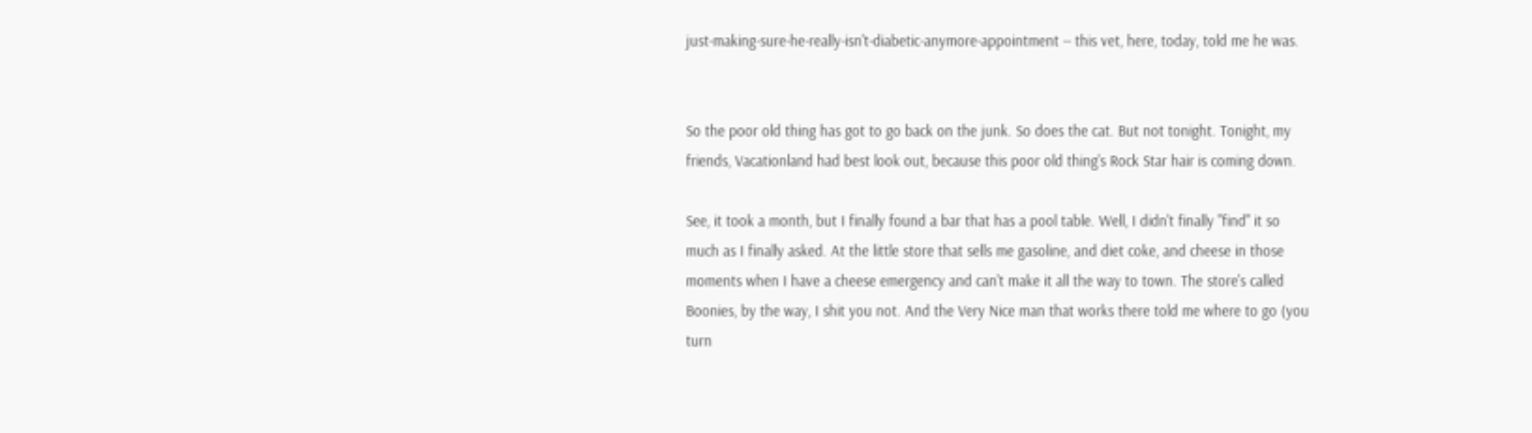just-making-sure-he-really-isn't-diabetic-anymore-appointment -- this vet, here, today, told me he was.


So the poor old thing has got to go back on the junk. So does the cat. But not tonight. Tonight, my friends, Vacationland had best look out, because this poor old thing's Rock Star hair is coming down.

See, it took a month, but I finally found a bar that has a pool table. Well, I didn't finally "find" it so much as I finally asked. At the little store that sells me gasoline, and diet coke, and cheese in those moments when I have a cheese emergency and can't make it all the way to town. The store's called Boonies, by the way, I shit you not. And the Very Nice man that works there told me where to go (you turn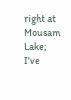right at Mousam Lake; I've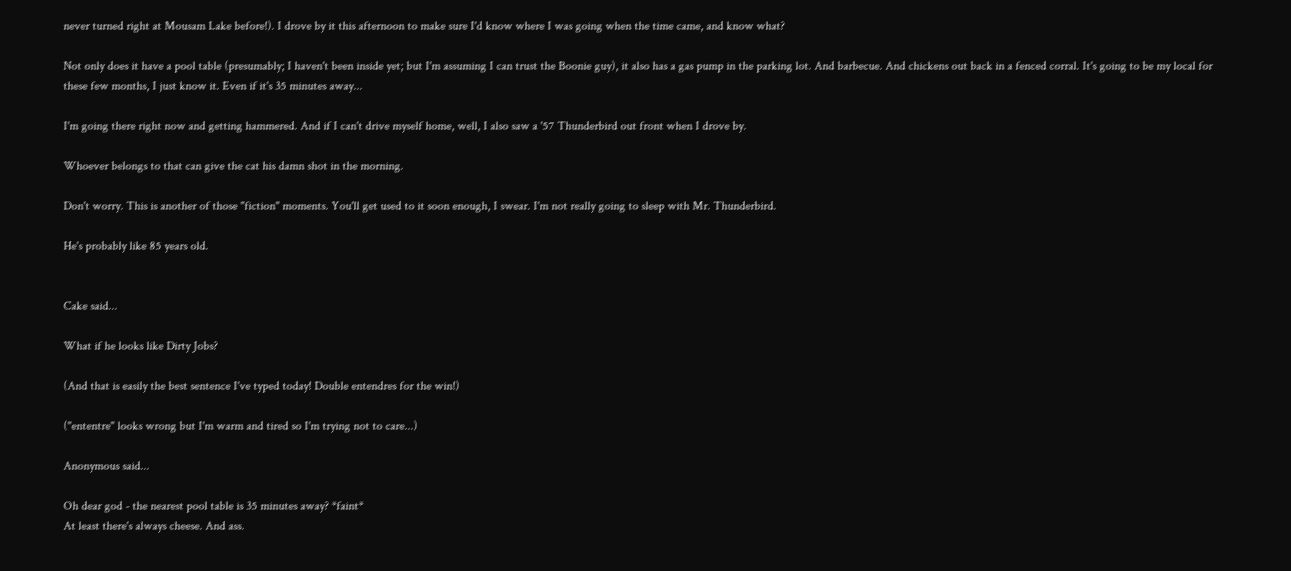never turned right at Mousam Lake before!). I drove by it this afternoon to make sure I'd know where I was going when the time came, and know what?

Not only does it have a pool table (presumably; I haven't been inside yet; but I'm assuming I can trust the Boonie guy), it also has a gas pump in the parking lot. And barbecue. And chickens out back in a fenced corral. It's going to be my local for these few months, I just know it. Even if it's 35 minutes away...

I'm going there right now and getting hammered. And if I can't drive myself home, well, I also saw a '57 Thunderbird out front when I drove by.

Whoever belongs to that can give the cat his damn shot in the morning.

Don't worry. This is another of those "fiction" moments. You'll get used to it soon enough, I swear. I'm not really going to sleep with Mr. Thunderbird.

He's probably like 85 years old.


Cake said...

What if he looks like Dirty Jobs?

(And that is easily the best sentence I've typed today! Double entendres for the win!)

("ententre" looks wrong but I'm warm and tired so I'm trying not to care...)

Anonymous said...

Oh dear god - the nearest pool table is 35 minutes away? *faint*
At least there's always cheese. And ass.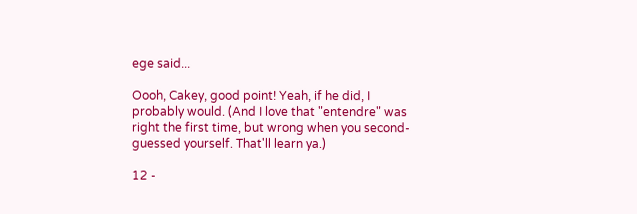ege said...

Oooh, Cakey, good point! Yeah, if he did, I probably would. (And I love that "entendre" was right the first time, but wrong when you second-guessed yourself. That'll learn ya.)

12 -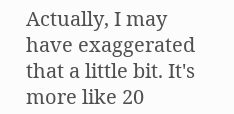Actually, I may have exaggerated that a little bit. It's more like 20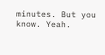minutes. But you know. Yeah.